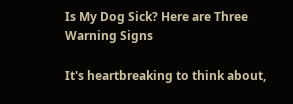Is My Dog Sick? Here are Three Warning Signs

It's heartbreaking to think about,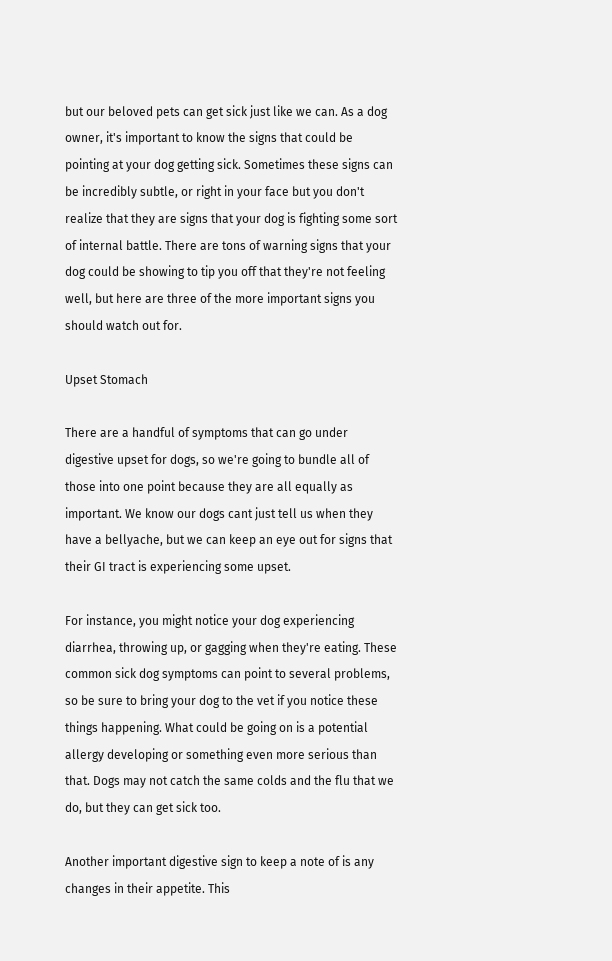but our beloved pets can get sick just like we can. As a dog owner, it's important to know the signs that could be pointing at your dog getting sick. Sometimes these signs can be incredibly subtle, or right in your face but you don't realize that they are signs that your dog is fighting some sort of internal battle. There are tons of warning signs that your dog could be showing to tip you off that they're not feeling well, but here are three of the more important signs you should watch out for.

Upset Stomach

There are a handful of symptoms that can go under digestive upset for dogs, so we're going to bundle all of those into one point because they are all equally as important. We know our dogs cant just tell us when they have a bellyache, but we can keep an eye out for signs that their GI tract is experiencing some upset.

For instance, you might notice your dog experiencing diarrhea, throwing up, or gagging when they're eating. These common sick dog symptoms can point to several problems, so be sure to bring your dog to the vet if you notice these things happening. What could be going on is a potential allergy developing or something even more serious than that. Dogs may not catch the same colds and the flu that we do, but they can get sick too.

Another important digestive sign to keep a note of is any changes in their appetite. This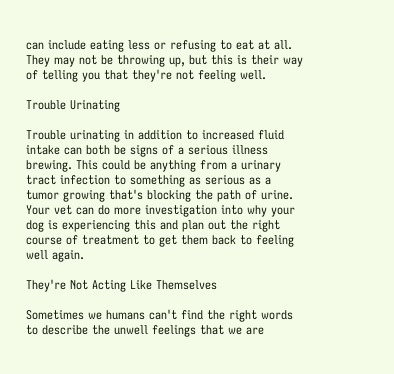can include eating less or refusing to eat at all. They may not be throwing up, but this is their way of telling you that they're not feeling well.

Trouble Urinating

Trouble urinating in addition to increased fluid intake can both be signs of a serious illness brewing. This could be anything from a urinary tract infection to something as serious as a tumor growing that's blocking the path of urine. Your vet can do more investigation into why your dog is experiencing this and plan out the right course of treatment to get them back to feeling well again.

They're Not Acting Like Themselves

Sometimes we humans can't find the right words to describe the unwell feelings that we are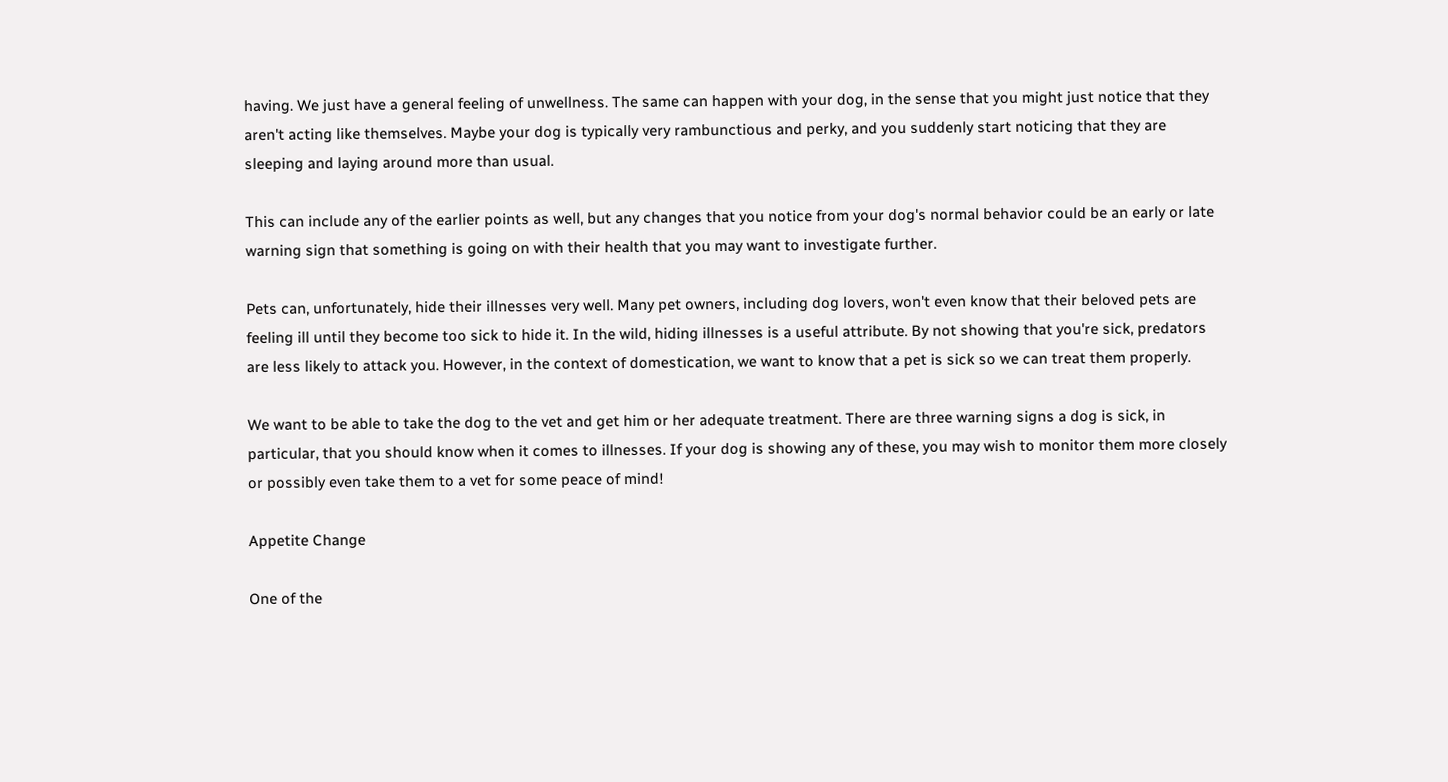having. We just have a general feeling of unwellness. The same can happen with your dog, in the sense that you might just notice that they aren't acting like themselves. Maybe your dog is typically very rambunctious and perky, and you suddenly start noticing that they are sleeping and laying around more than usual.

This can include any of the earlier points as well, but any changes that you notice from your dog's normal behavior could be an early or late warning sign that something is going on with their health that you may want to investigate further.

Pets can, unfortunately, hide their illnesses very well. Many pet owners, including dog lovers, won't even know that their beloved pets are feeling ill until they become too sick to hide it. In the wild, hiding illnesses is a useful attribute. By not showing that you're sick, predators are less likely to attack you. However, in the context of domestication, we want to know that a pet is sick so we can treat them properly.

We want to be able to take the dog to the vet and get him or her adequate treatment. There are three warning signs a dog is sick, in particular, that you should know when it comes to illnesses. If your dog is showing any of these, you may wish to monitor them more closely or possibly even take them to a vet for some peace of mind!

Appetite Change

One of the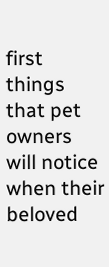first things that pet owners will notice when their beloved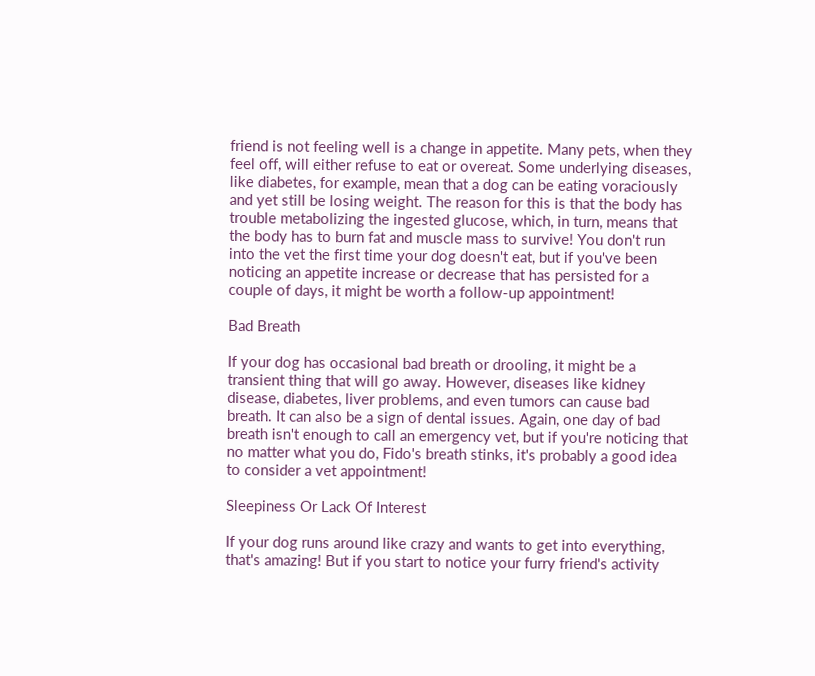friend is not feeling well is a change in appetite. Many pets, when they feel off, will either refuse to eat or overeat. Some underlying diseases, like diabetes, for example, mean that a dog can be eating voraciously and yet still be losing weight. The reason for this is that the body has trouble metabolizing the ingested glucose, which, in turn, means that the body has to burn fat and muscle mass to survive! You don't run into the vet the first time your dog doesn't eat, but if you've been noticing an appetite increase or decrease that has persisted for a couple of days, it might be worth a follow-up appointment!

Bad Breath

If your dog has occasional bad breath or drooling, it might be a transient thing that will go away. However, diseases like kidney disease, diabetes, liver problems, and even tumors can cause bad breath. It can also be a sign of dental issues. Again, one day of bad breath isn't enough to call an emergency vet, but if you're noticing that no matter what you do, Fido's breath stinks, it's probably a good idea to consider a vet appointment!

Sleepiness Or Lack Of Interest

If your dog runs around like crazy and wants to get into everything, that's amazing! But if you start to notice your furry friend's activity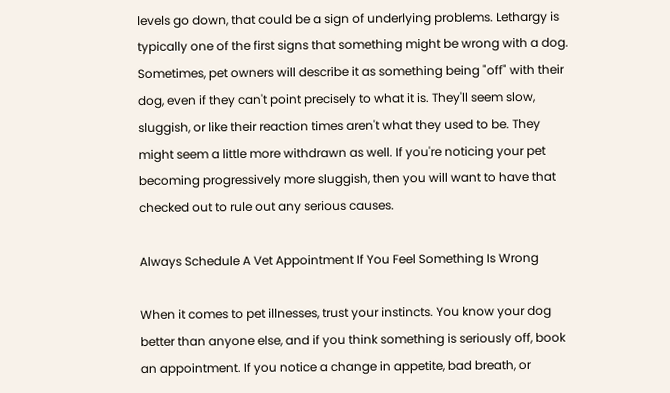levels go down, that could be a sign of underlying problems. Lethargy is typically one of the first signs that something might be wrong with a dog. Sometimes, pet owners will describe it as something being "off" with their dog, even if they can't point precisely to what it is. They'll seem slow, sluggish, or like their reaction times aren't what they used to be. They might seem a little more withdrawn as well. If you're noticing your pet becoming progressively more sluggish, then you will want to have that checked out to rule out any serious causes.

Always Schedule A Vet Appointment If You Feel Something Is Wrong

When it comes to pet illnesses, trust your instincts. You know your dog better than anyone else, and if you think something is seriously off, book an appointment. If you notice a change in appetite, bad breath, or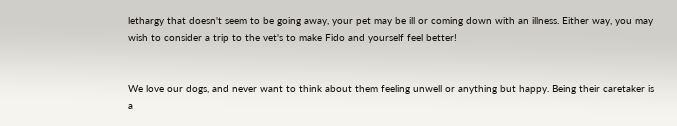lethargy that doesn't seem to be going away, your pet may be ill or coming down with an illness. Either way, you may wish to consider a trip to the vet's to make Fido and yourself feel better!


We love our dogs, and never want to think about them feeling unwell or anything but happy. Being their caretaker is a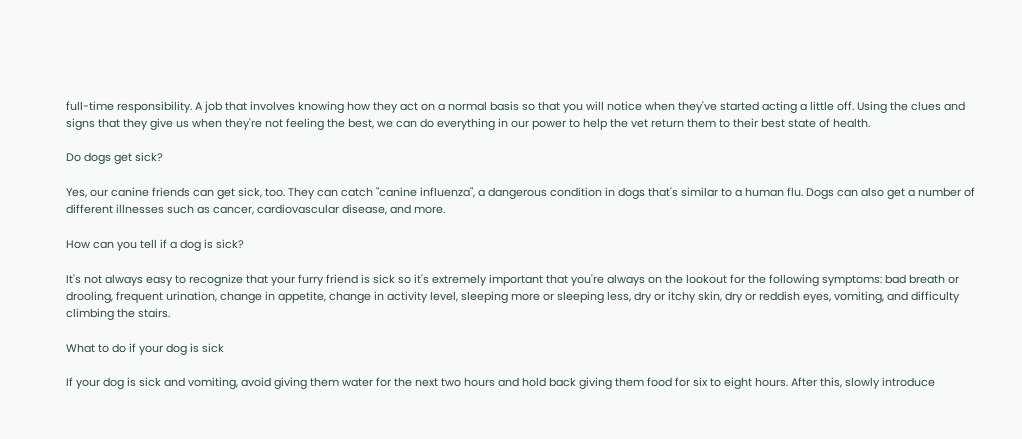full-time responsibility. A job that involves knowing how they act on a normal basis so that you will notice when they've started acting a little off. Using the clues and signs that they give us when they're not feeling the best, we can do everything in our power to help the vet return them to their best state of health.

Do dogs get sick?

Yes, our canine friends can get sick, too. They can catch "canine influenza", a dangerous condition in dogs that's similar to a human flu. Dogs can also get a number of different illnesses such as cancer, cardiovascular disease, and more.

How can you tell if a dog is sick?

It's not always easy to recognize that your furry friend is sick so it's extremely important that you're always on the lookout for the following symptoms: bad breath or drooling, frequent urination, change in appetite, change in activity level, sleeping more or sleeping less, dry or itchy skin, dry or reddish eyes, vomiting, and difficulty climbing the stairs.

What to do if your dog is sick

If your dog is sick and vomiting, avoid giving them water for the next two hours and hold back giving them food for six to eight hours. After this, slowly introduce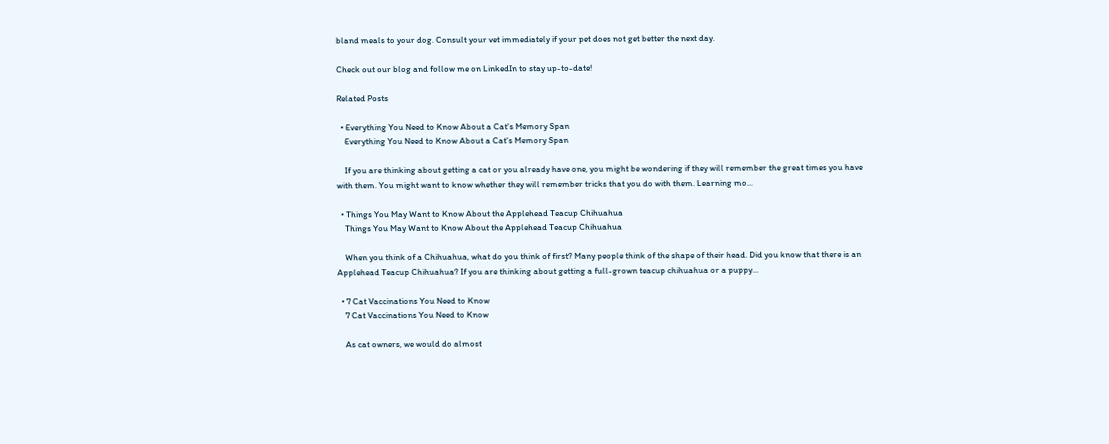bland meals to your dog. Consult your vet immediately if your pet does not get better the next day.

Check out our blog and follow me on LinkedIn to stay up-to-date!

Related Posts

  • Everything You Need to Know About a Cat's Memory Span
    Everything You Need to Know About a Cat's Memory Span

    If you are thinking about getting a cat or you already have one, you might be wondering if they will remember the great times you have with them. You might want to know whether they will remember tricks that you do with them. Learning mo...

  • Things You May Want to Know About the Applehead Teacup Chihuahua
    Things You May Want to Know About the Applehead Teacup Chihuahua

    When you think of a Chihuahua, what do you think of first? Many people think of the shape of their head. Did you know that there is an Applehead Teacup Chihuahua? If you are thinking about getting a full-grown teacup chihuahua or a puppy...

  • 7 Cat Vaccinations You Need to Know
    7 Cat Vaccinations You Need to Know

    As cat owners, we would do almost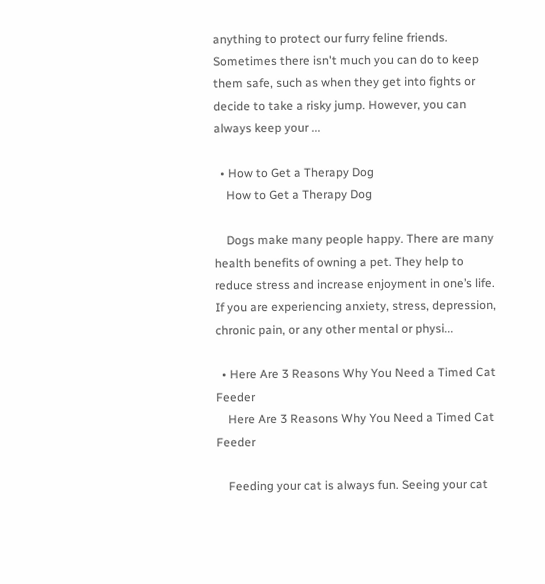anything to protect our furry feline friends. Sometimes there isn't much you can do to keep them safe, such as when they get into fights or decide to take a risky jump. However, you can always keep your ...

  • How to Get a Therapy Dog
    How to Get a Therapy Dog

    Dogs make many people happy. There are many health benefits of owning a pet. They help to reduce stress and increase enjoyment in one’s life. If you are experiencing anxiety, stress, depression, chronic pain, or any other mental or physi...

  • Here Are 3 Reasons Why You Need a Timed Cat Feeder
    Here Are 3 Reasons Why You Need a Timed Cat Feeder

    Feeding your cat is always fun. Seeing your cat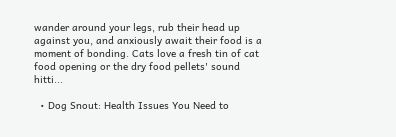wander around your legs, rub their head up against you, and anxiously await their food is a moment of bonding. Cats love a fresh tin of cat food opening or the dry food pellets' sound hitti...

  • Dog Snout: Health Issues You Need to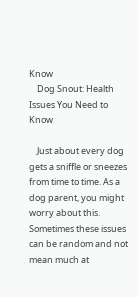Know
    Dog Snout: Health Issues You Need to Know

    Just about every dog gets a sniffle or sneezes from time to time. As a dog parent, you might worry about this. Sometimes these issues can be random and not mean much at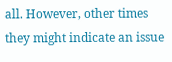all. However, other times they might indicate an issue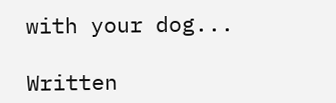with your dog...

Written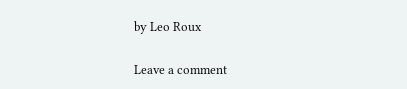by Leo Roux

Leave a comment